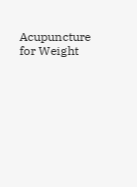Acupuncture for Weight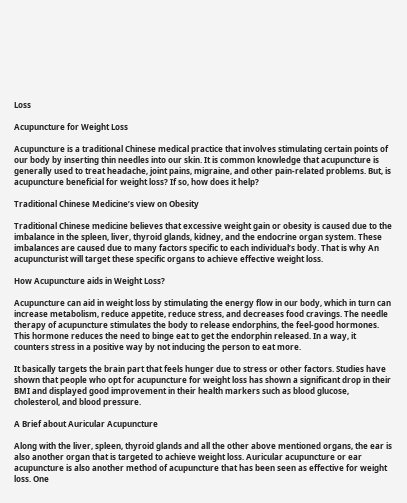Loss

Acupuncture for Weight Loss

Acupuncture is a traditional Chinese medical practice that involves stimulating certain points of our body by inserting thin needles into our skin. It is common knowledge that acupuncture is generally used to treat headache, joint pains, migraine, and other pain-related problems. But, is acupuncture beneficial for weight loss? If so, how does it help?

Traditional Chinese Medicine’s view on Obesity

Traditional Chinese medicine believes that excessive weight gain or obesity is caused due to the imbalance in the spleen, liver, thyroid glands, kidney, and the endocrine organ system. These imbalances are caused due to many factors specific to each individual’s body. That is why An acupuncturist will target these specific organs to achieve effective weight loss.

How Acupuncture aids in Weight Loss?

Acupuncture can aid in weight loss by stimulating the energy flow in our body, which in turn can increase metabolism, reduce appetite, reduce stress, and decreases food cravings. The needle therapy of acupuncture stimulates the body to release endorphins, the feel-good hormones. This hormone reduces the need to binge eat to get the endorphin released. In a way, it counters stress in a positive way by not inducing the person to eat more.

It basically targets the brain part that feels hunger due to stress or other factors. Studies have shown that people who opt for acupuncture for weight loss has shown a significant drop in their BMI and displayed good improvement in their health markers such as blood glucose, cholesterol, and blood pressure.

A Brief about Auricular Acupuncture

Along with the liver, spleen, thyroid glands and all the other above mentioned organs, the ear is also another organ that is targeted to achieve weight loss. Auricular acupuncture or ear acupuncture is also another method of acupuncture that has been seen as effective for weight loss. One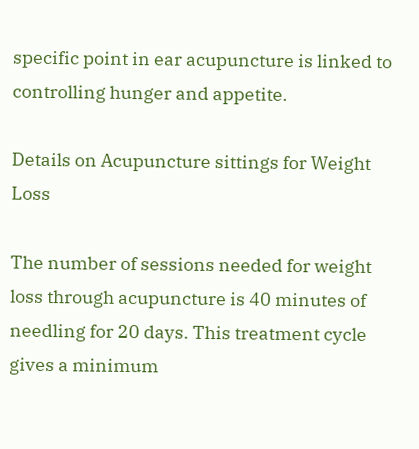specific point in ear acupuncture is linked to controlling hunger and appetite.

Details on Acupuncture sittings for Weight Loss

The number of sessions needed for weight loss through acupuncture is 40 minutes of needling for 20 days. This treatment cycle gives a minimum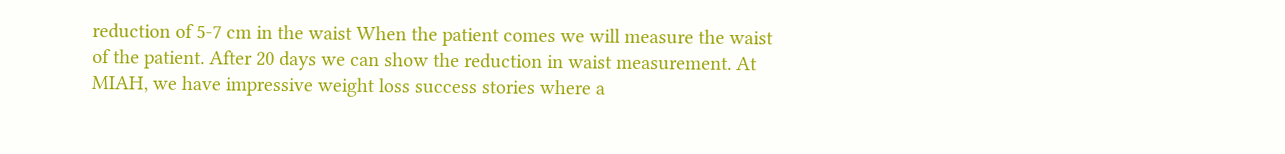reduction of 5-7 cm in the waist When the patient comes we will measure the waist of the patient. After 20 days we can show the reduction in waist measurement. At MIAH, we have impressive weight loss success stories where a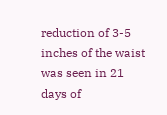reduction of 3-5 inches of the waist was seen in 21 days of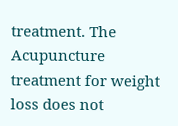treatment. The Acupuncture treatment for weight loss does not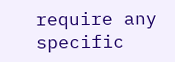require any specific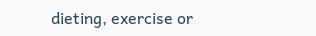dieting, exercise or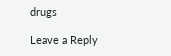drugs

Leave a Reply